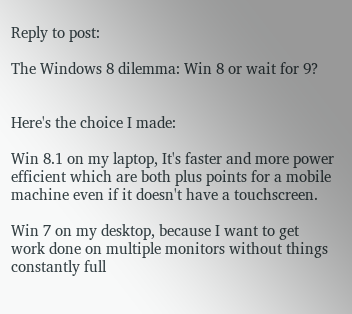Reply to post:

The Windows 8 dilemma: Win 8 or wait for 9?


Here's the choice I made:

Win 8.1 on my laptop, It's faster and more power efficient which are both plus points for a mobile machine even if it doesn't have a touchscreen.

Win 7 on my desktop, because I want to get work done on multiple monitors without things constantly full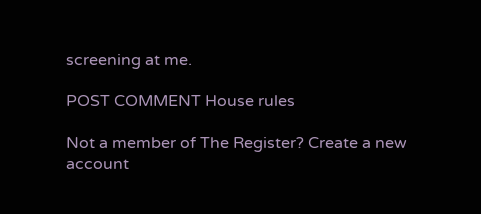screening at me.

POST COMMENT House rules

Not a member of The Register? Create a new account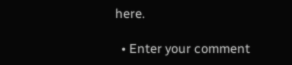here.

  • Enter your comment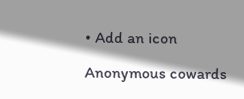• Add an icon

Anonymous cowards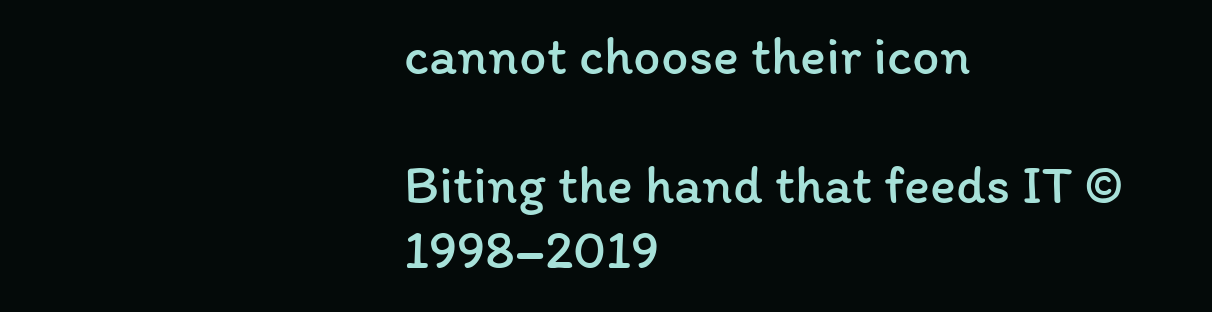cannot choose their icon

Biting the hand that feeds IT © 1998–2019